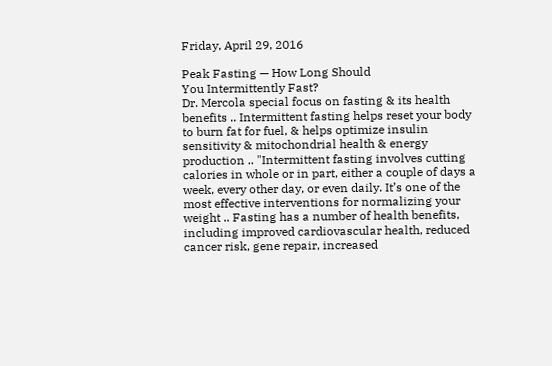Friday, April 29, 2016

Peak Fasting — How Long Should
You Intermittently Fast?
Dr. Mercola special focus on fasting & its health benefits .. Intermittent fasting helps reset your body to burn fat for fuel, & helps optimize insulin sensitivity & mitochondrial health & energy production .. "Intermittent fasting involves cutting calories in whole or in part, either a couple of days a week, every other day, or even daily. It’s one of the most effective interventions for normalizing your weight .. Fasting has a number of health benefits, including improved cardiovascular health, reduced cancer risk, gene repair, increased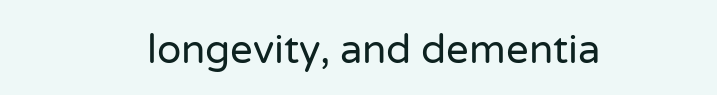longevity, and dementia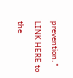prevention."
LINK HERE to the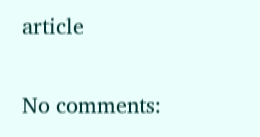article

No comments: